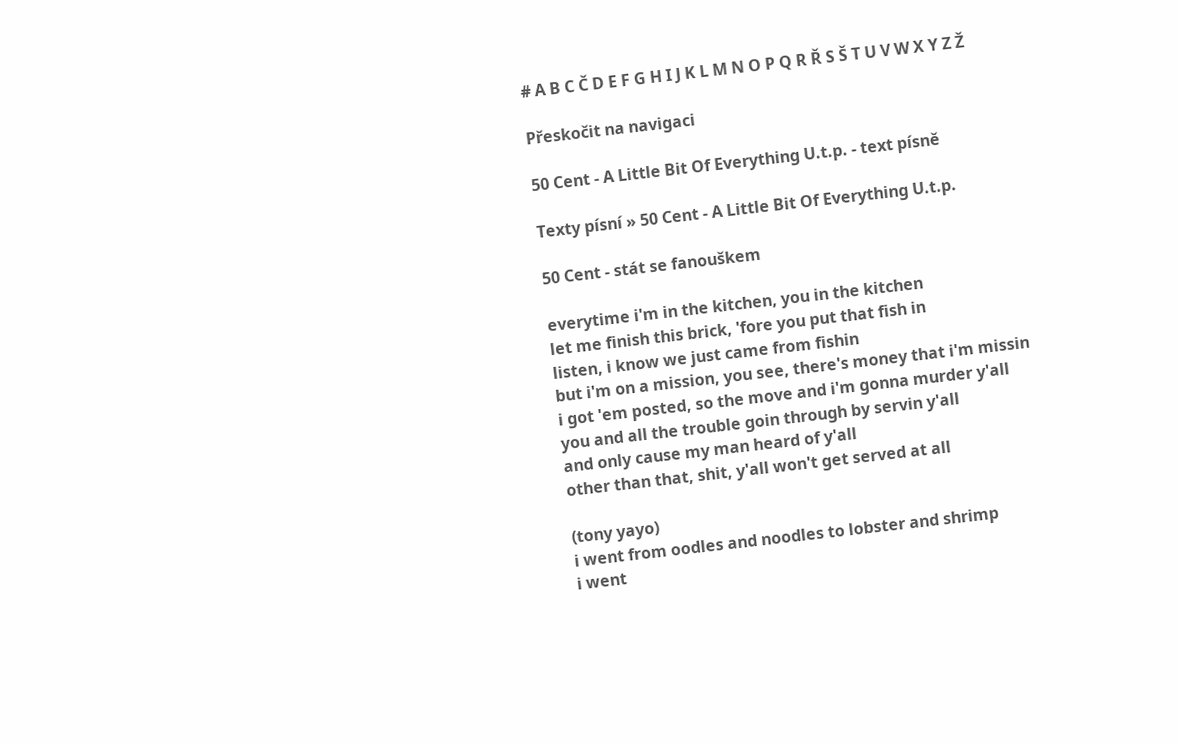# A B C Č D E F G H I J K L M N O P Q R Ř S Š T U V W X Y Z Ž

Přeskočit na navigaci

50 Cent - A Little Bit Of Everything U.t.p. - text písně

Texty písní » 50 Cent - A Little Bit Of Everything U.t.p.

50 Cent - stát se fanouškem

everytime i'm in the kitchen, you in the kitchen
let me finish this brick, 'fore you put that fish in
listen, i know we just came from fishin
but i'm on a mission, you see, there's money that i'm missin
i got 'em posted, so the move and i'm gonna murder y'all
you and all the trouble goin through by servin y'all
and only cause my man heard of y'all
other than that, shit, y'all won't get served at all

(tony yayo)
i went from oodles and noodles to lobster and shrimp
i went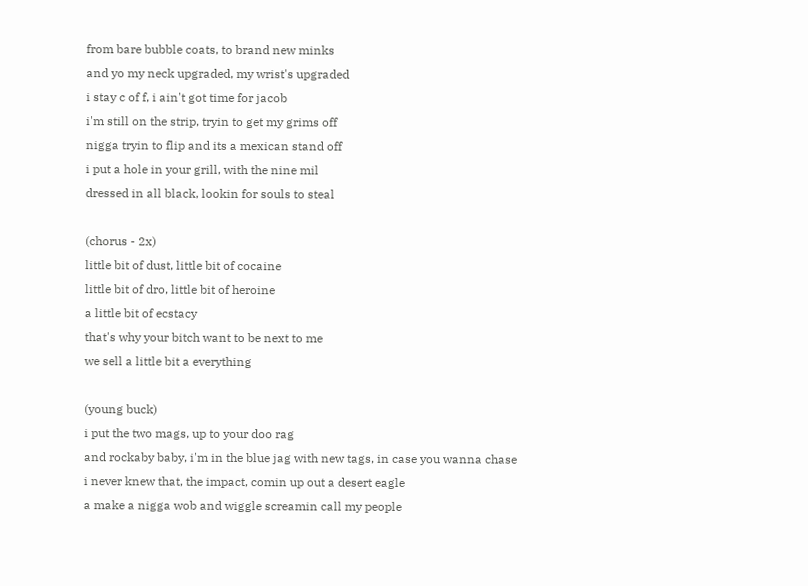from bare bubble coats, to brand new minks
and yo my neck upgraded, my wrist's upgraded
i stay c of f, i ain't got time for jacob
i'm still on the strip, tryin to get my grims off
nigga tryin to flip and its a mexican stand off
i put a hole in your grill, with the nine mil
dressed in all black, lookin for souls to steal

(chorus - 2x)
little bit of dust, little bit of cocaine
little bit of dro, little bit of heroine
a little bit of ecstacy
that's why your bitch want to be next to me
we sell a little bit a everything

(young buck)
i put the two mags, up to your doo rag
and rockaby baby, i'm in the blue jag with new tags, in case you wanna chase
i never knew that, the impact, comin up out a desert eagle
a make a nigga wob and wiggle screamin call my people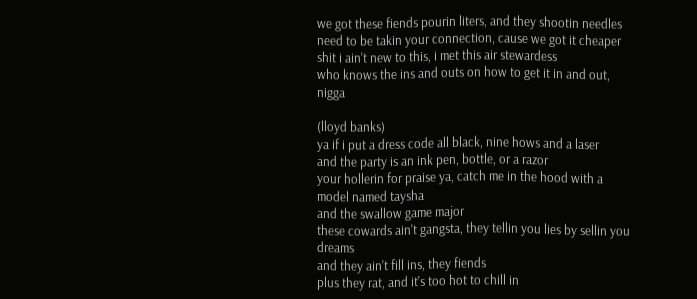we got these fiends pourin liters, and they shootin needles
need to be takin your connection, cause we got it cheaper
shit i ain't new to this, i met this air stewardess
who knows the ins and outs on how to get it in and out, nigga

(lloyd banks)
ya if i put a dress code all black, nine hows and a laser
and the party is an ink pen, bottle, or a razor
your hollerin for praise ya, catch me in the hood with a model named taysha
and the swallow game major
these cowards ain't gangsta, they tellin you lies by sellin you dreams
and they ain't fill ins, they fiends
plus they rat, and it's too hot to chill in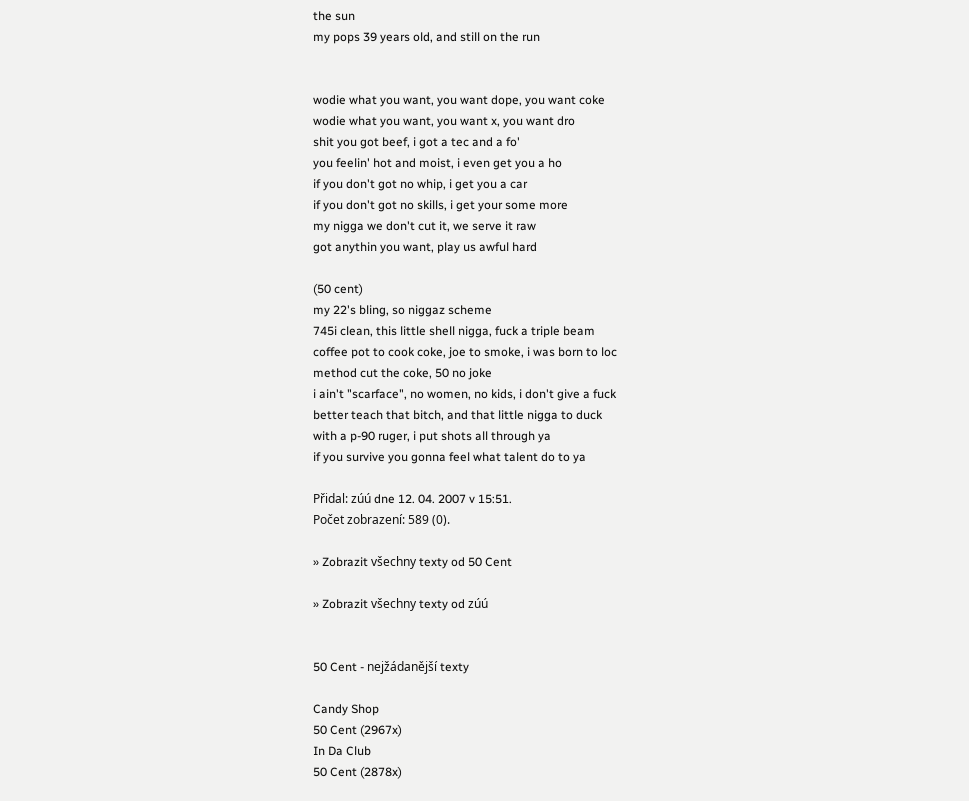the sun
my pops 39 years old, and still on the run


wodie what you want, you want dope, you want coke
wodie what you want, you want x, you want dro
shit you got beef, i got a tec and a fo'
you feelin' hot and moist, i even get you a ho
if you don't got no whip, i get you a car
if you don't got no skills, i get your some more
my nigga we don't cut it, we serve it raw
got anythin you want, play us awful hard

(50 cent)
my 22's bling, so niggaz scheme
745i clean, this little shell nigga, fuck a triple beam
coffee pot to cook coke, joe to smoke, i was born to loc
method cut the coke, 50 no joke
i ain't "scarface", no women, no kids, i don't give a fuck
better teach that bitch, and that little nigga to duck
with a p-90 ruger, i put shots all through ya
if you survive you gonna feel what talent do to ya

Přidal: zúú dne 12. 04. 2007 v 15:51.
Počet zobrazení: 589 (0).

» Zobrazit všechny texty od 50 Cent

» Zobrazit všechny texty od zúú


50 Cent - nejžádanější texty

Candy Shop
50 Cent (2967x)
In Da Club
50 Cent (2878x)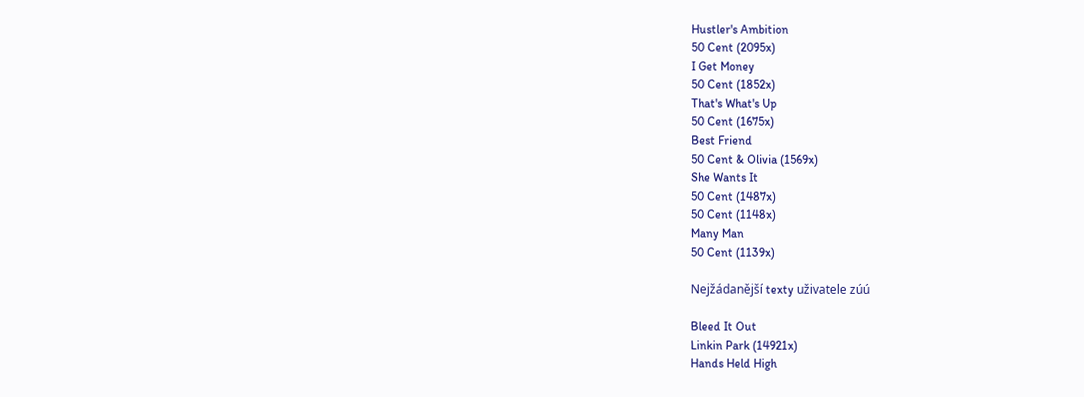Hustler's Ambition
50 Cent (2095x)
I Get Money
50 Cent (1852x)
That's What's Up
50 Cent (1675x)
Best Friend
50 Cent & Olivia (1569x)
She Wants It
50 Cent (1487x)
50 Cent (1148x)
Many Man
50 Cent (1139x)

Nejžádanější texty uživatele zúú

Bleed It Out
Linkin Park (14921x)
Hands Held High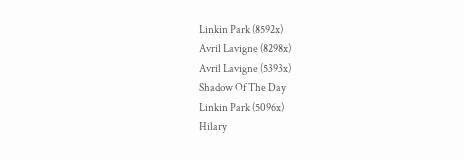Linkin Park (8592x)
Avril Lavigne (8298x)
Avril Lavigne (5393x)
Shadow Of The Day
Linkin Park (5096x)
Hilary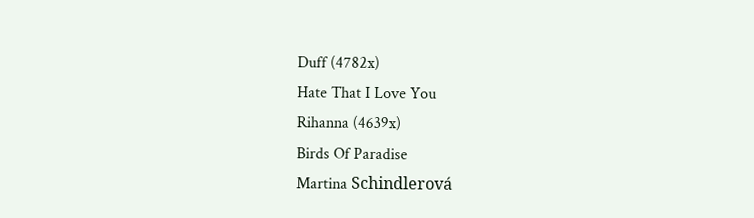Duff (4782x)
Hate That I Love You
Rihanna (4639x)
Birds Of Paradise
Martina Schindlerová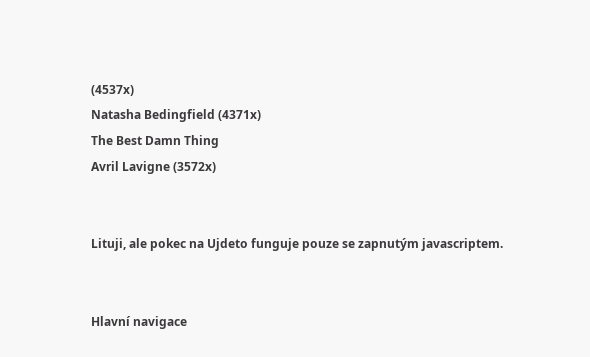(4537x)
Natasha Bedingfield (4371x)
The Best Damn Thing
Avril Lavigne (3572x)


Lituji, ale pokec na Ujdeto funguje pouze se zapnutým javascriptem.


Hlavní navigace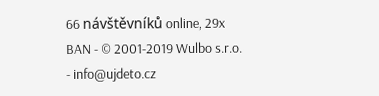66 návštěvníků online, 29x BAN - © 2001-2019 Wulbo s.r.o. - info@ujdeto.cz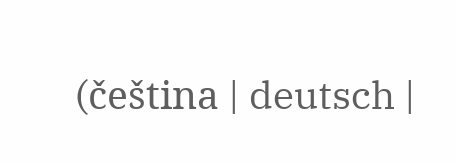(čeština | deutsch |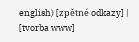english) [zpětné odkazy] | [tvorba www]